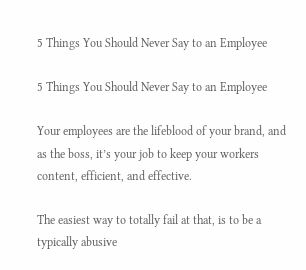5 Things You Should Never Say to an Employee

5 Things You Should Never Say to an Employee

Your employees are the lifeblood of your brand, and as the boss, it’s your job to keep your workers content, efficient, and effective.

The easiest way to totally fail at that, is to be a typically abusive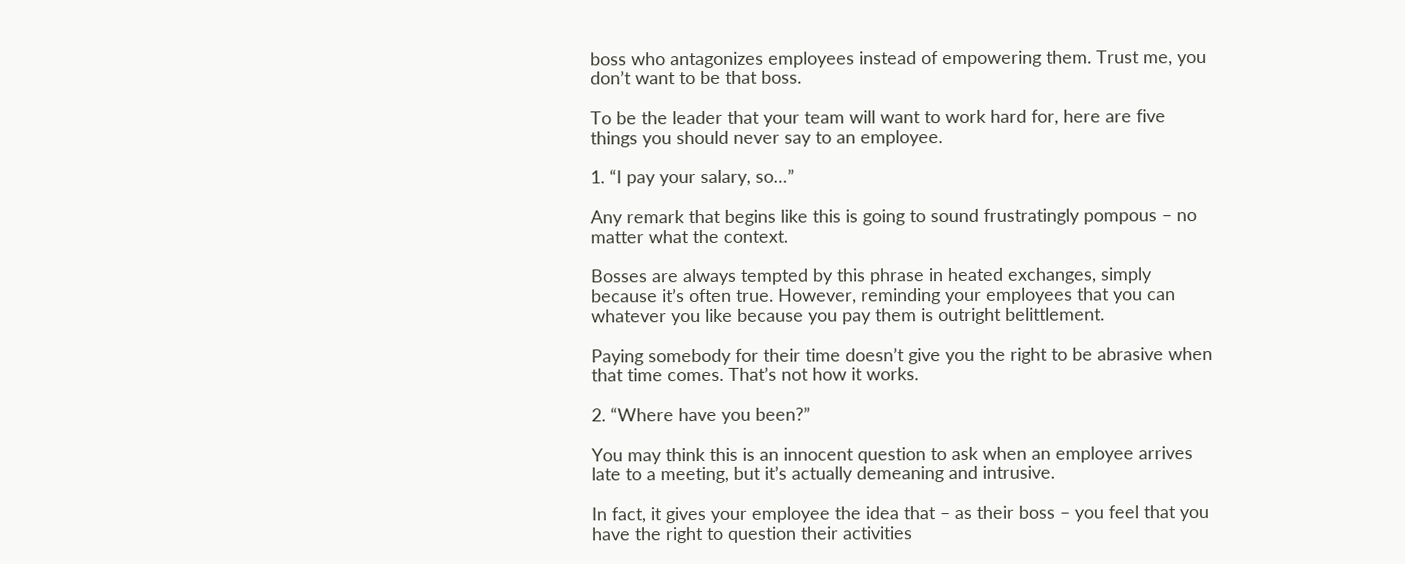boss who antagonizes employees instead of empowering them. Trust me, you don’t want to be that boss.

To be the leader that your team will want to work hard for, here are five things you should never say to an employee.

1. “I pay your salary, so…”

Any remark that begins like this is going to sound frustratingly pompous – no matter what the context.

Bosses are always tempted by this phrase in heated exchanges, simply because it’s often true. However, reminding your employees that you can whatever you like because you pay them is outright belittlement.

Paying somebody for their time doesn’t give you the right to be abrasive when that time comes. That’s not how it works.

2. “Where have you been?”

You may think this is an innocent question to ask when an employee arrives late to a meeting, but it’s actually demeaning and intrusive.

In fact, it gives your employee the idea that – as their boss – you feel that you have the right to question their activities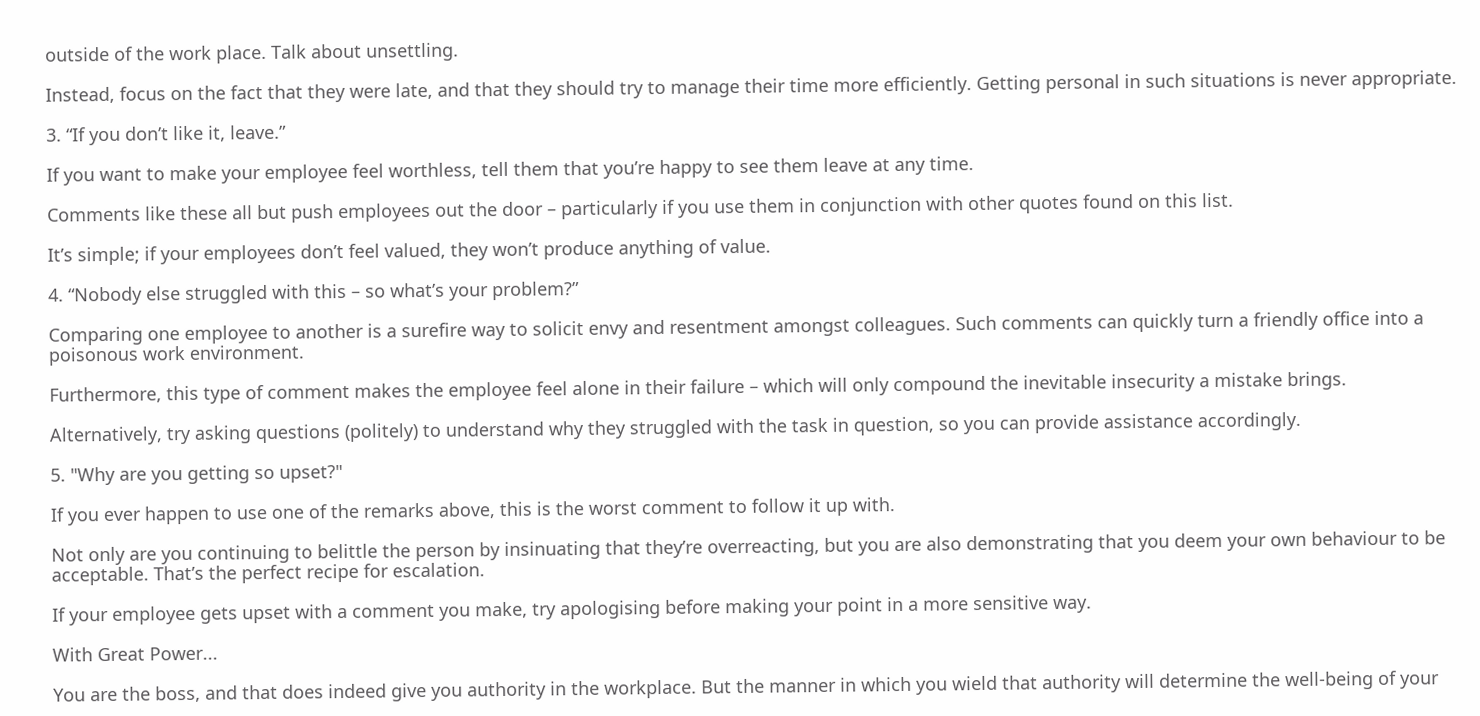outside of the work place. Talk about unsettling.

Instead, focus on the fact that they were late, and that they should try to manage their time more efficiently. Getting personal in such situations is never appropriate.

3. “If you don’t like it, leave.”

If you want to make your employee feel worthless, tell them that you’re happy to see them leave at any time.

Comments like these all but push employees out the door – particularly if you use them in conjunction with other quotes found on this list.

It’s simple; if your employees don’t feel valued, they won’t produce anything of value.

4. “Nobody else struggled with this – so what’s your problem?”

Comparing one employee to another is a surefire way to solicit envy and resentment amongst colleagues. Such comments can quickly turn a friendly office into a poisonous work environment.

Furthermore, this type of comment makes the employee feel alone in their failure – which will only compound the inevitable insecurity a mistake brings.

Alternatively, try asking questions (politely) to understand why they struggled with the task in question, so you can provide assistance accordingly.

5. "Why are you getting so upset?"

If you ever happen to use one of the remarks above, this is the worst comment to follow it up with.

Not only are you continuing to belittle the person by insinuating that they’re overreacting, but you are also demonstrating that you deem your own behaviour to be acceptable. That’s the perfect recipe for escalation.

If your employee gets upset with a comment you make, try apologising before making your point in a more sensitive way.

With Great Power...

You are the boss, and that does indeed give you authority in the workplace. But the manner in which you wield that authority will determine the well-being of your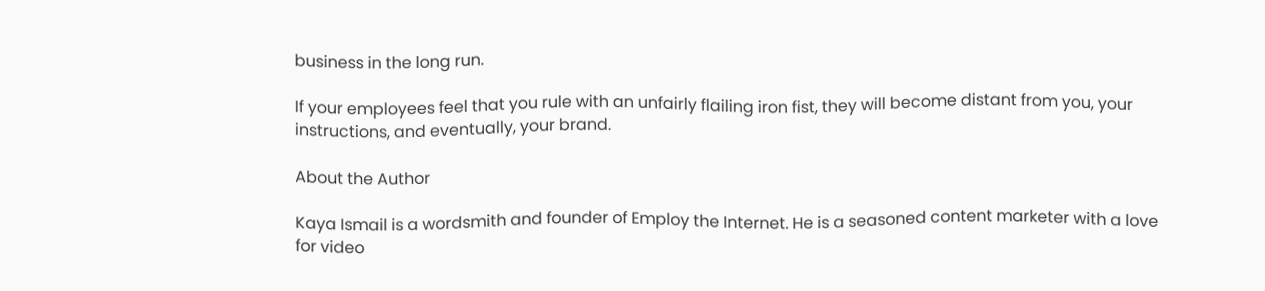business in the long run.

If your employees feel that you rule with an unfairly flailing iron fist, they will become distant from you, your instructions, and eventually, your brand.

About the Author

Kaya Ismail is a wordsmith and founder of Employ the Internet. He is a seasoned content marketer with a love for video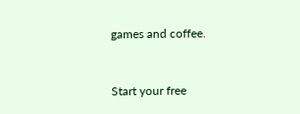games and coffee.


Start your free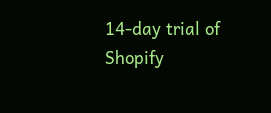14-day trial of Shopify